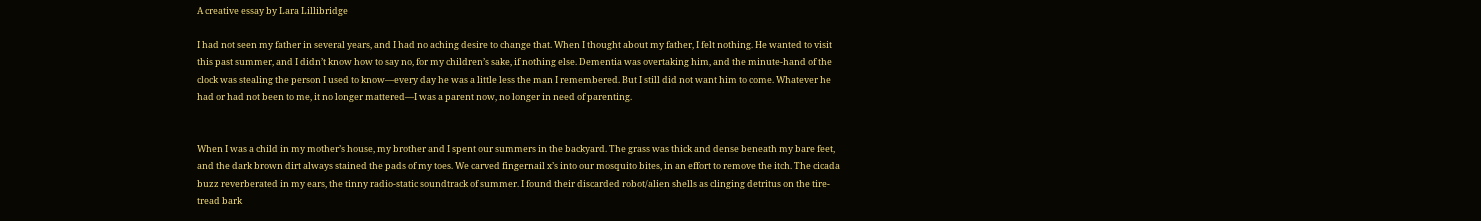A creative essay by Lara Lillibridge

I had not seen my father in several years, and I had no aching desire to change that. When I thought about my father, I felt nothing. He wanted to visit this past summer, and I didn’t know how to say no, for my children’s sake, if nothing else. Dementia was overtaking him, and the minute-hand of the clock was stealing the person I used to know—every day he was a little less the man I remembered. But I still did not want him to come. Whatever he had or had not been to me, it no longer mattered—I was a parent now, no longer in need of parenting.


When I was a child in my mother’s house, my brother and I spent our summers in the backyard. The grass was thick and dense beneath my bare feet, and the dark brown dirt always stained the pads of my toes. We carved fingernail x’s into our mosquito bites, in an effort to remove the itch. The cicada buzz reverberated in my ears, the tinny radio-static soundtrack of summer. I found their discarded robot/alien shells as clinging detritus on the tire-tread bark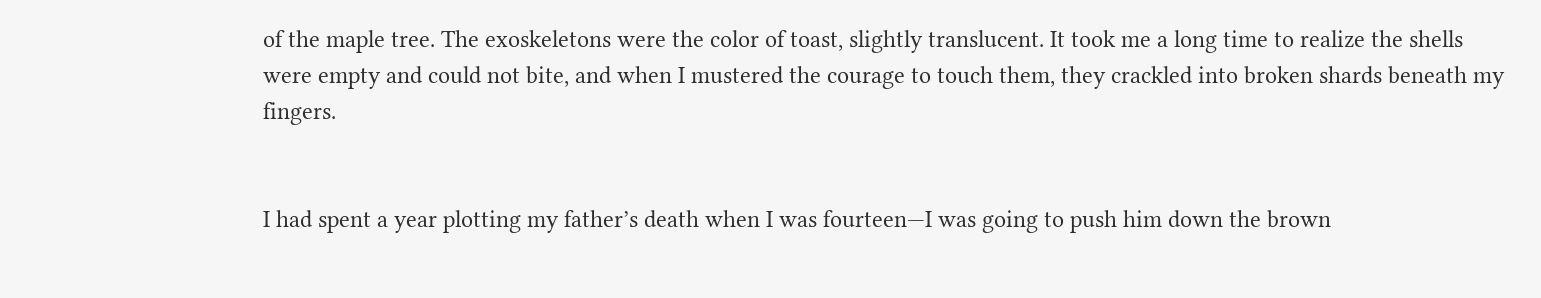of the maple tree. The exoskeletons were the color of toast, slightly translucent. It took me a long time to realize the shells were empty and could not bite, and when I mustered the courage to touch them, they crackled into broken shards beneath my fingers.


I had spent a year plotting my father’s death when I was fourteen—I was going to push him down the brown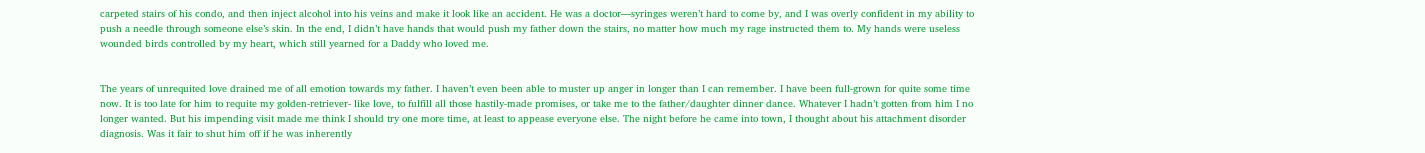carpeted stairs of his condo, and then inject alcohol into his veins and make it look like an accident. He was a doctor—syringes weren’t hard to come by, and I was overly confident in my ability to push a needle through someone else’s skin. In the end, I didn’t have hands that would push my father down the stairs, no matter how much my rage instructed them to. My hands were useless wounded birds controlled by my heart, which still yearned for a Daddy who loved me.


The years of unrequited love drained me of all emotion towards my father. I haven’t even been able to muster up anger in longer than I can remember. I have been full-grown for quite some time now. It is too late for him to requite my golden-retriever- like love, to fulfill all those hastily-made promises, or take me to the father/daughter dinner dance. Whatever I hadn’t gotten from him I no longer wanted. But his impending visit made me think I should try one more time, at least to appease everyone else. The night before he came into town, I thought about his attachment disorder diagnosis. Was it fair to shut him off if he was inherently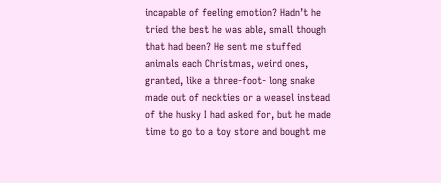incapable of feeling emotion? Hadn’t he tried the best he was able, small though that had been? He sent me stuffed animals each Christmas, weird ones, granted, like a three-foot- long snake made out of neckties or a weasel instead of the husky I had asked for, but he made time to go to a toy store and bought me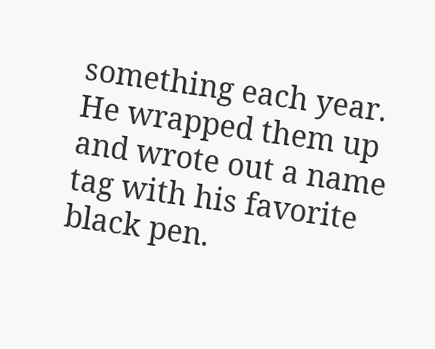something each year. He wrapped them up and wrote out a name tag with his favorite black pen.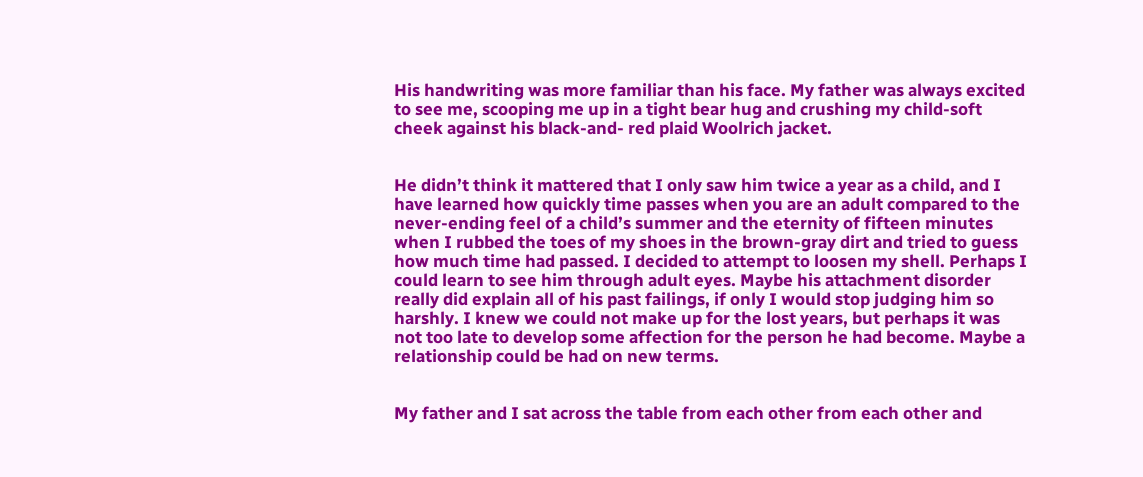His handwriting was more familiar than his face. My father was always excited to see me, scooping me up in a tight bear hug and crushing my child-soft cheek against his black-and- red plaid Woolrich jacket.


He didn’t think it mattered that I only saw him twice a year as a child, and I have learned how quickly time passes when you are an adult compared to the never-ending feel of a child’s summer and the eternity of fifteen minutes when I rubbed the toes of my shoes in the brown-gray dirt and tried to guess how much time had passed. I decided to attempt to loosen my shell. Perhaps I could learn to see him through adult eyes. Maybe his attachment disorder really did explain all of his past failings, if only I would stop judging him so harshly. I knew we could not make up for the lost years, but perhaps it was not too late to develop some affection for the person he had become. Maybe a relationship could be had on new terms.


My father and I sat across the table from each other from each other and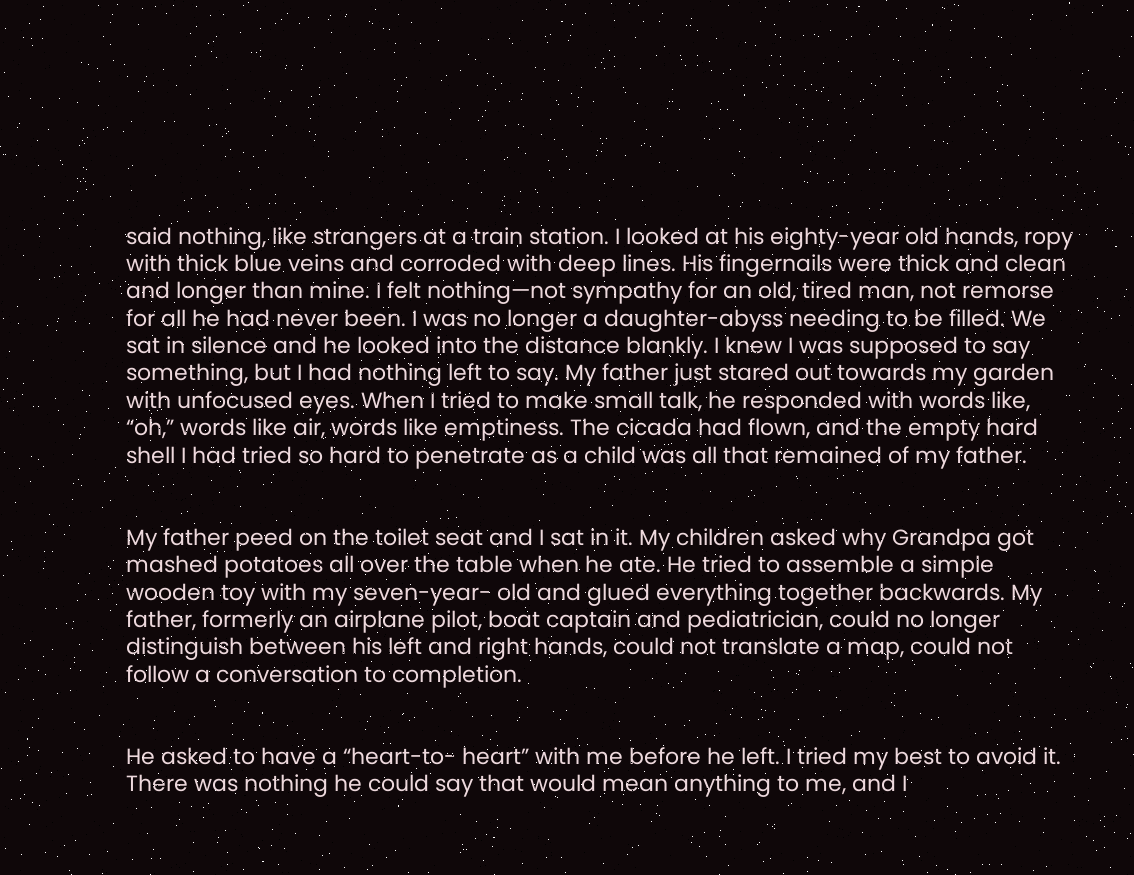said nothing, like strangers at a train station. I looked at his eighty-year old hands, ropy with thick blue veins and corroded with deep lines. His fingernails were thick and clean and longer than mine. I felt nothing—not sympathy for an old, tired man, not remorse for all he had never been. I was no longer a daughter-abyss needing to be filled. We sat in silence and he looked into the distance blankly. I knew I was supposed to say something, but I had nothing left to say. My father just stared out towards my garden with unfocused eyes. When I tried to make small talk, he responded with words like, “oh,” words like air, words like emptiness. The cicada had flown, and the empty hard shell I had tried so hard to penetrate as a child was all that remained of my father.


My father peed on the toilet seat and I sat in it. My children asked why Grandpa got mashed potatoes all over the table when he ate. He tried to assemble a simple wooden toy with my seven-year- old and glued everything together backwards. My father, formerly an airplane pilot, boat captain and pediatrician, could no longer distinguish between his left and right hands, could not translate a map, could not follow a conversation to completion.


He asked to have a “heart-to- heart” with me before he left. I tried my best to avoid it. There was nothing he could say that would mean anything to me, and I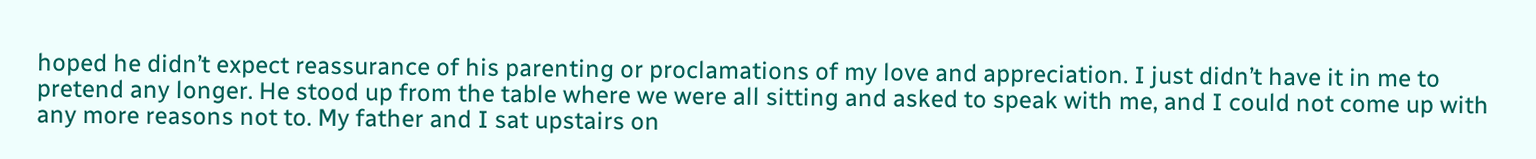hoped he didn’t expect reassurance of his parenting or proclamations of my love and appreciation. I just didn’t have it in me to pretend any longer. He stood up from the table where we were all sitting and asked to speak with me, and I could not come up with any more reasons not to. My father and I sat upstairs on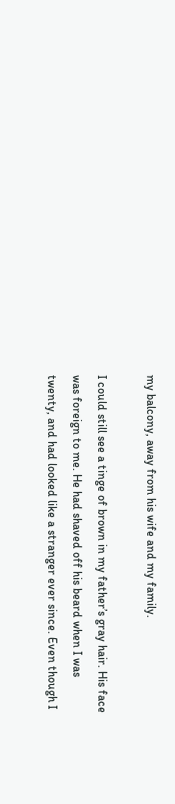my balcony, away from his wife and my family.

I could still see a tinge of brown in my father’s gray hair. His face was foreign to me. He had shaved off his beard when I was twenty, and had looked like a stranger ever since. Even though I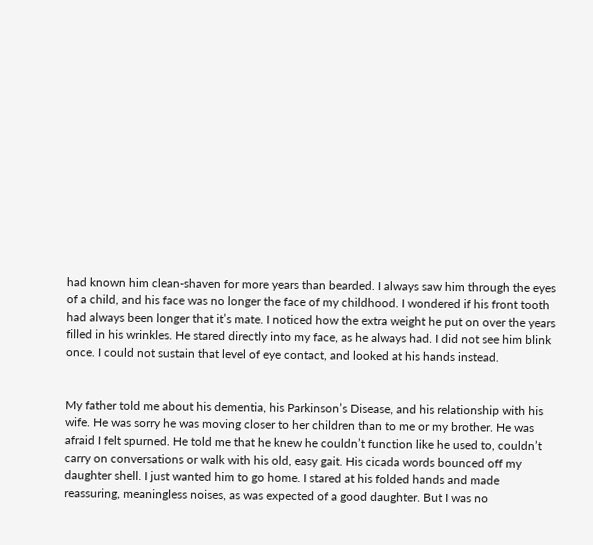had known him clean-shaven for more years than bearded. I always saw him through the eyes of a child, and his face was no longer the face of my childhood. I wondered if his front tooth had always been longer that it’s mate. I noticed how the extra weight he put on over the years filled in his wrinkles. He stared directly into my face, as he always had. I did not see him blink once. I could not sustain that level of eye contact, and looked at his hands instead.


My father told me about his dementia, his Parkinson’s Disease, and his relationship with his wife. He was sorry he was moving closer to her children than to me or my brother. He was afraid I felt spurned. He told me that he knew he couldn’t function like he used to, couldn’t carry on conversations or walk with his old, easy gait. His cicada words bounced off my daughter shell. I just wanted him to go home. I stared at his folded hands and made reassuring, meaningless noises, as was expected of a good daughter. But I was no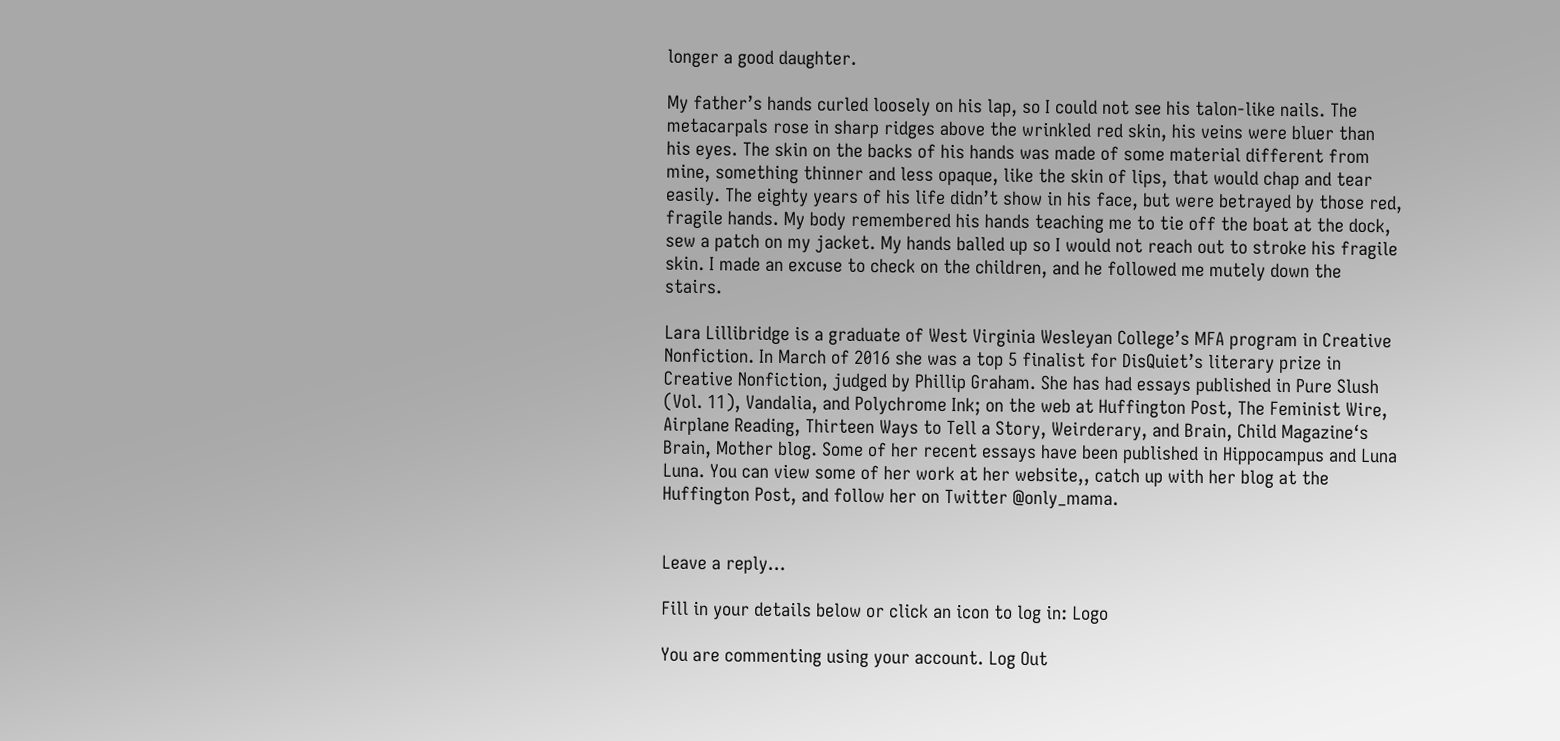longer a good daughter.

My father’s hands curled loosely on his lap, so I could not see his talon-like nails. The metacarpals rose in sharp ridges above the wrinkled red skin, his veins were bluer than his eyes. The skin on the backs of his hands was made of some material different from mine, something thinner and less opaque, like the skin of lips, that would chap and tear easily. The eighty years of his life didn’t show in his face, but were betrayed by those red, fragile hands. My body remembered his hands teaching me to tie off the boat at the dock, sew a patch on my jacket. My hands balled up so I would not reach out to stroke his fragile skin. I made an excuse to check on the children, and he followed me mutely down the stairs.

Lara Lillibridge is a graduate of West Virginia Wesleyan College’s MFA program in Creative Nonfiction. In March of 2016 she was a top 5 finalist for DisQuiet’s literary prize in Creative Nonfiction, judged by Phillip Graham. She has had essays published in Pure Slush (Vol. 11), Vandalia, and Polychrome Ink; on the web at Huffington Post, The Feminist Wire, Airplane Reading, Thirteen Ways to Tell a Story, Weirderary, and Brain, Child Magazine‘s Brain, Mother blog. Some of her recent essays have been published in Hippocampus and Luna Luna. You can view some of her work at her website,, catch up with her blog at the Huffington Post, and follow her on Twitter @only_mama.


Leave a reply...

Fill in your details below or click an icon to log in: Logo

You are commenting using your account. Log Out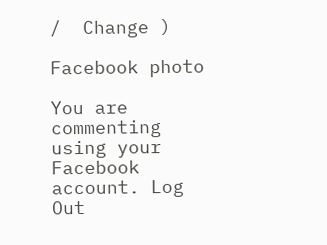/  Change )

Facebook photo

You are commenting using your Facebook account. Log Out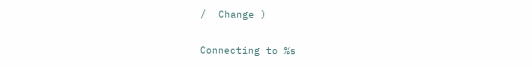/  Change )

Connecting to %s